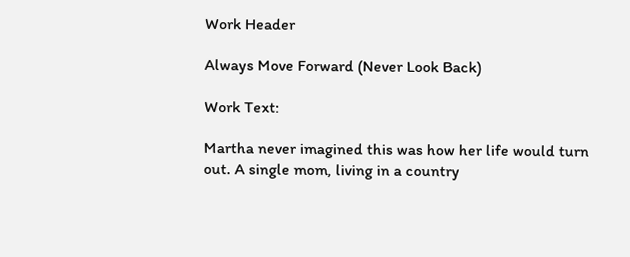Work Header

Always Move Forward (Never Look Back)

Work Text:

Martha never imagined this was how her life would turn out. A single mom, living in a country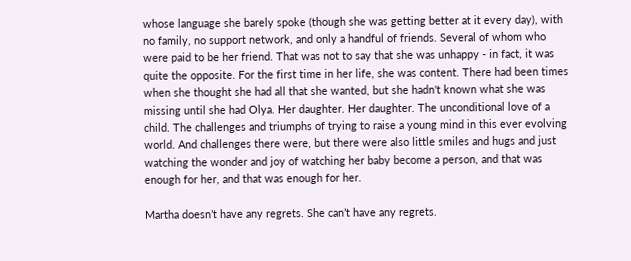whose language she barely spoke (though she was getting better at it every day), with no family, no support network, and only a handful of friends. Several of whom who were paid to be her friend. That was not to say that she was unhappy - in fact, it was quite the opposite. For the first time in her life, she was content. There had been times when she thought she had all that she wanted, but she hadn't known what she was missing until she had Olya. Her daughter. Her daughter. The unconditional love of a child. The challenges and triumphs of trying to raise a young mind in this ever evolving world. And challenges there were, but there were also little smiles and hugs and just watching the wonder and joy of watching her baby become a person, and that was enough for her, and that was enough for her.

Martha doesn’t have any regrets. She can’t have any regrets.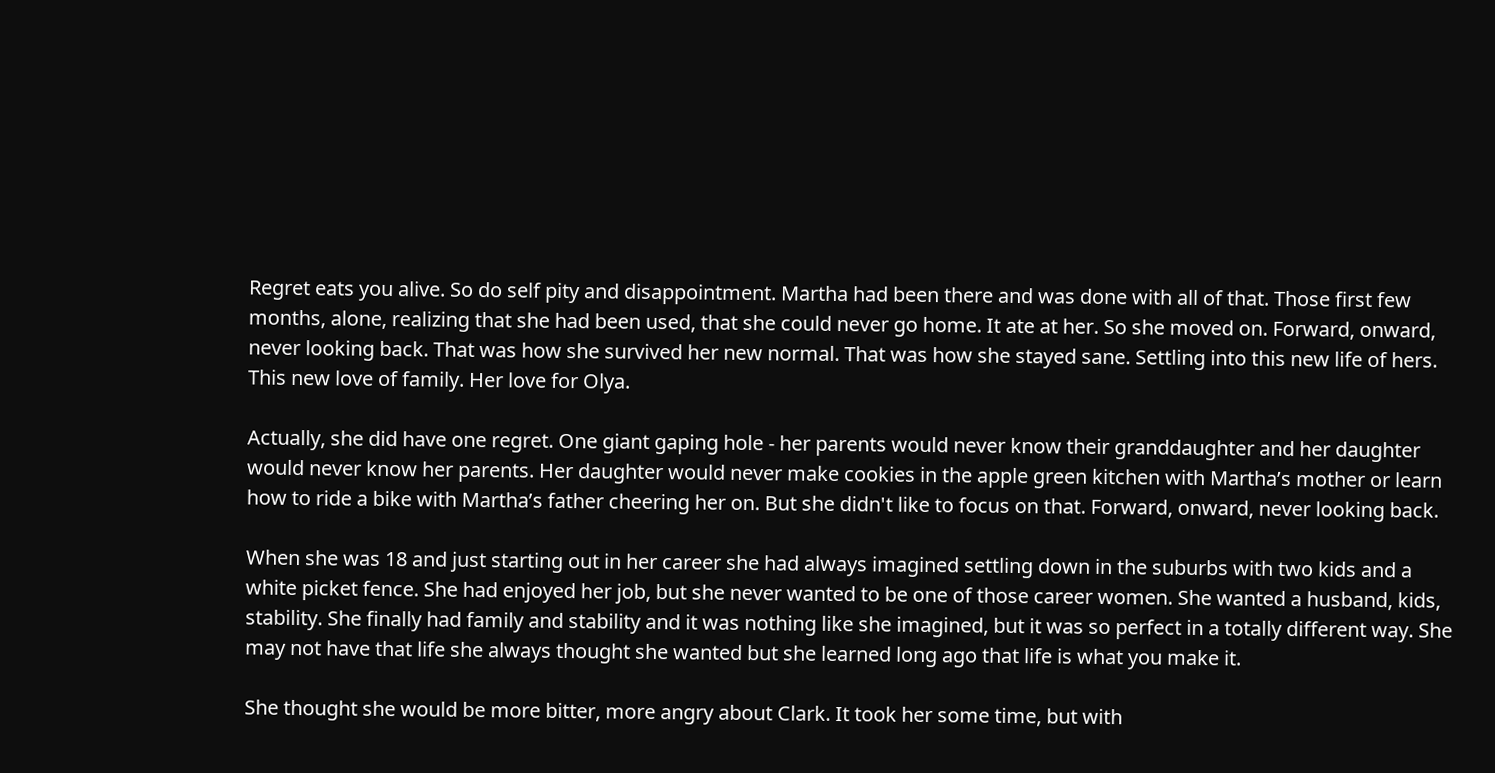Regret eats you alive. So do self pity and disappointment. Martha had been there and was done with all of that. Those first few months, alone, realizing that she had been used, that she could never go home. It ate at her. So she moved on. Forward, onward, never looking back. That was how she survived her new normal. That was how she stayed sane. Settling into this new life of hers. This new love of family. Her love for Olya.

Actually, she did have one regret. One giant gaping hole - her parents would never know their granddaughter and her daughter would never know her parents. Her daughter would never make cookies in the apple green kitchen with Martha’s mother or learn how to ride a bike with Martha’s father cheering her on. But she didn't like to focus on that. Forward, onward, never looking back.

When she was 18 and just starting out in her career she had always imagined settling down in the suburbs with two kids and a white picket fence. She had enjoyed her job, but she never wanted to be one of those career women. She wanted a husband, kids, stability. She finally had family and stability and it was nothing like she imagined, but it was so perfect in a totally different way. She may not have that life she always thought she wanted but she learned long ago that life is what you make it.

She thought she would be more bitter, more angry about Clark. It took her some time, but with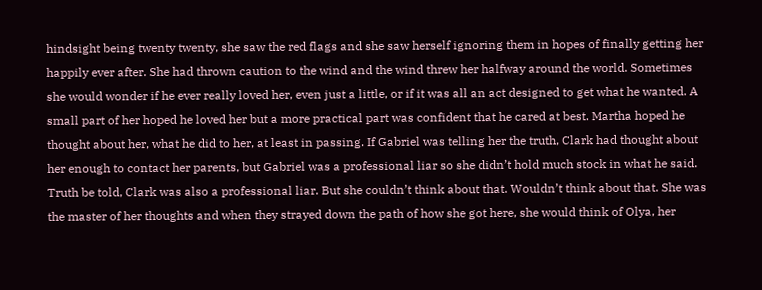hindsight being twenty twenty, she saw the red flags and she saw herself ignoring them in hopes of finally getting her happily ever after. She had thrown caution to the wind and the wind threw her halfway around the world. Sometimes she would wonder if he ever really loved her, even just a little, or if it was all an act designed to get what he wanted. A small part of her hoped he loved her but a more practical part was confident that he cared at best. Martha hoped he thought about her, what he did to her, at least in passing. If Gabriel was telling her the truth, Clark had thought about her enough to contact her parents, but Gabriel was a professional liar so she didn’t hold much stock in what he said. Truth be told, Clark was also a professional liar. But she couldn’t think about that. Wouldn’t think about that. She was the master of her thoughts and when they strayed down the path of how she got here, she would think of Olya, her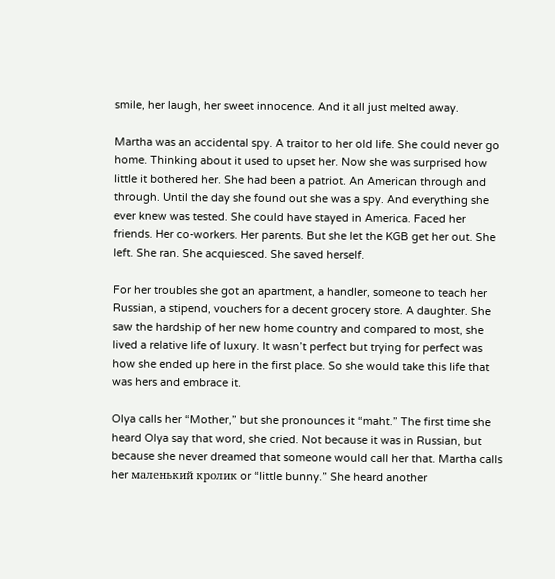smile, her laugh, her sweet innocence. And it all just melted away.

Martha was an accidental spy. A traitor to her old life. She could never go home. Thinking about it used to upset her. Now she was surprised how little it bothered her. She had been a patriot. An American through and through. Until the day she found out she was a spy. And everything she ever knew was tested. She could have stayed in America. Faced her friends. Her co-workers. Her parents. But she let the KGB get her out. She left. She ran. She acquiesced. She saved herself.

For her troubles she got an apartment, a handler, someone to teach her Russian, a stipend, vouchers for a decent grocery store. A daughter. She saw the hardship of her new home country and compared to most, she lived a relative life of luxury. It wasn’t perfect but trying for perfect was how she ended up here in the first place. So she would take this life that was hers and embrace it.

Olya calls her “Mother,” but she pronounces it “maht.” The first time she heard Olya say that word, she cried. Not because it was in Russian, but because she never dreamed that someone would call her that. Martha calls her маленький кролик or “little bunny.” She heard another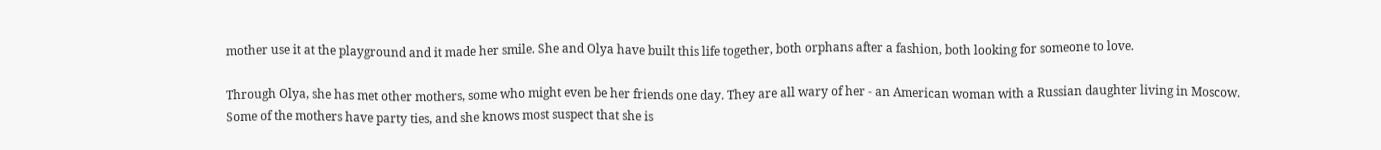mother use it at the playground and it made her smile. She and Olya have built this life together, both orphans after a fashion, both looking for someone to love.

Through Olya, she has met other mothers, some who might even be her friends one day. They are all wary of her - an American woman with a Russian daughter living in Moscow. Some of the mothers have party ties, and she knows most suspect that she is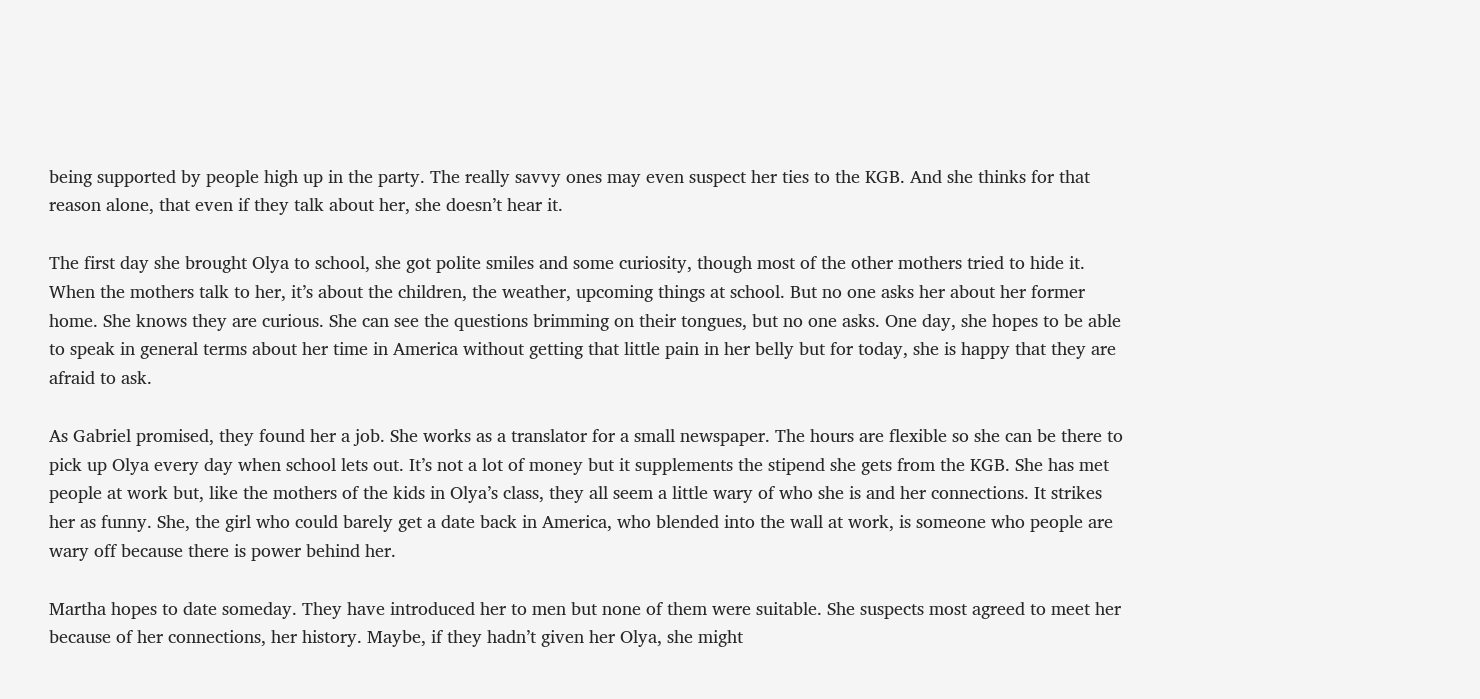being supported by people high up in the party. The really savvy ones may even suspect her ties to the KGB. And she thinks for that reason alone, that even if they talk about her, she doesn’t hear it.

The first day she brought Olya to school, she got polite smiles and some curiosity, though most of the other mothers tried to hide it. When the mothers talk to her, it’s about the children, the weather, upcoming things at school. But no one asks her about her former home. She knows they are curious. She can see the questions brimming on their tongues, but no one asks. One day, she hopes to be able to speak in general terms about her time in America without getting that little pain in her belly but for today, she is happy that they are afraid to ask.

As Gabriel promised, they found her a job. She works as a translator for a small newspaper. The hours are flexible so she can be there to pick up Olya every day when school lets out. It’s not a lot of money but it supplements the stipend she gets from the KGB. She has met people at work but, like the mothers of the kids in Olya’s class, they all seem a little wary of who she is and her connections. It strikes her as funny. She, the girl who could barely get a date back in America, who blended into the wall at work, is someone who people are wary off because there is power behind her.

Martha hopes to date someday. They have introduced her to men but none of them were suitable. She suspects most agreed to meet her because of her connections, her history. Maybe, if they hadn’t given her Olya, she might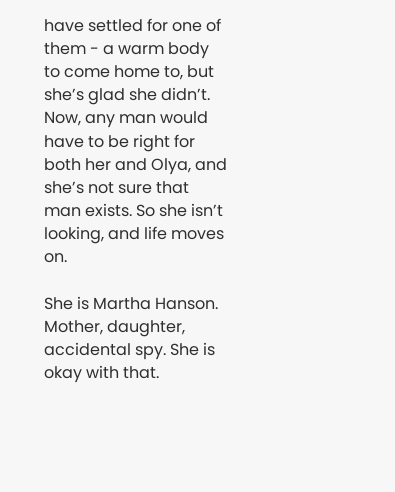have settled for one of them - a warm body to come home to, but she’s glad she didn’t. Now, any man would have to be right for both her and Olya, and she’s not sure that man exists. So she isn’t looking, and life moves on.

She is Martha Hanson. Mother, daughter, accidental spy. She is okay with that.